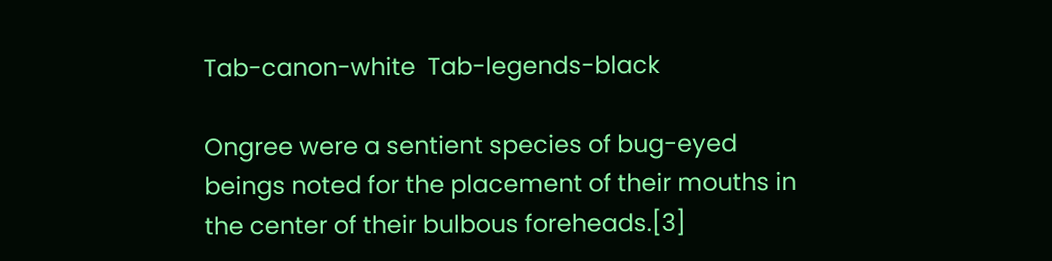Tab-canon-white  Tab-legends-black

Ongree were a sentient species of bug-eyed beings noted for the placement of their mouths in the center of their bulbous foreheads.[3]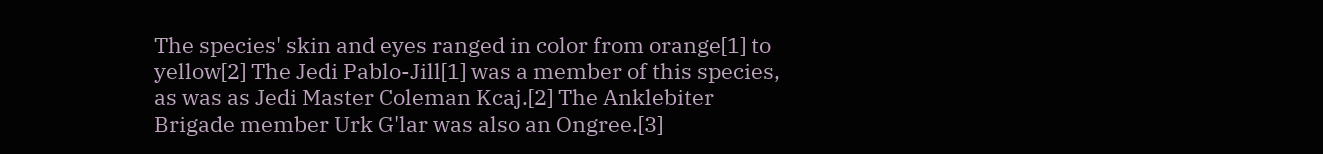The species' skin and eyes ranged in color from orange[1] to yellow[2] The Jedi Pablo-Jill[1] was a member of this species, as was as Jedi Master Coleman Kcaj.[2] The Anklebiter Brigade member Urk G'lar was also an Ongree.[3]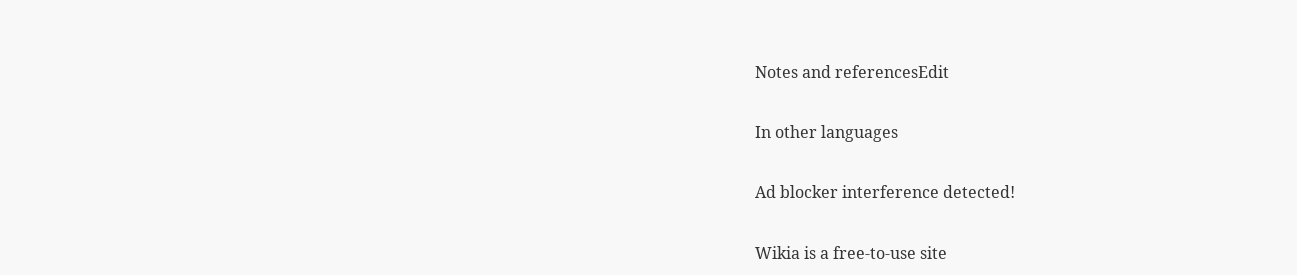Notes and referencesEdit

In other languages

Ad blocker interference detected!

Wikia is a free-to-use site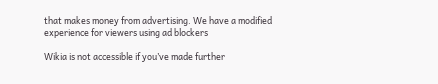that makes money from advertising. We have a modified experience for viewers using ad blockers

Wikia is not accessible if you’ve made further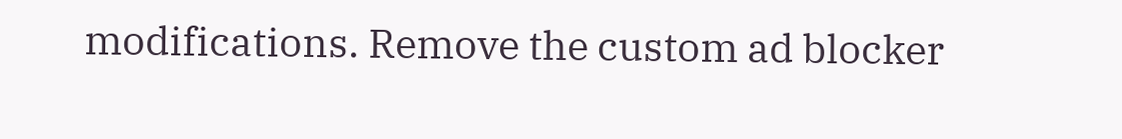modifications. Remove the custom ad blocker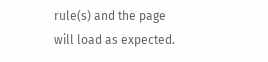rule(s) and the page will load as expected.